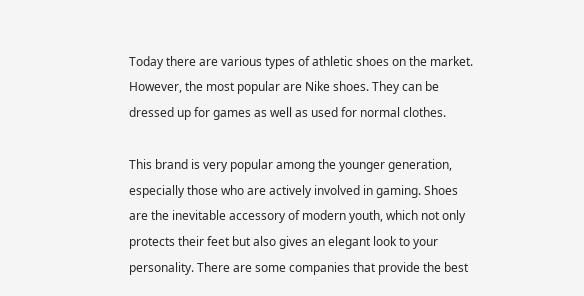Today there are various types of athletic shoes on the market. However, the most popular are Nike shoes. They can be dressed up for games as well as used for normal clothes.

This brand is very popular among the younger generation, especially those who are actively involved in gaming. Shoes are the inevitable accessory of modern youth, which not only protects their feet but also gives an elegant look to your personality. There are some companies that provide the best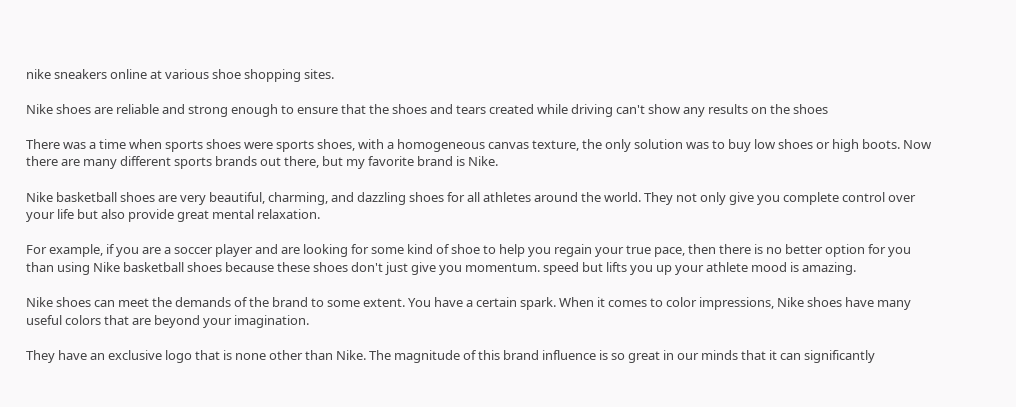nike sneakers online at various shoe shopping sites.

Nike shoes are reliable and strong enough to ensure that the shoes and tears created while driving can't show any results on the shoes

There was a time when sports shoes were sports shoes, with a homogeneous canvas texture, the only solution was to buy low shoes or high boots. Now there are many different sports brands out there, but my favorite brand is Nike.

Nike basketball shoes are very beautiful, charming, and dazzling shoes for all athletes around the world. They not only give you complete control over your life but also provide great mental relaxation.

For example, if you are a soccer player and are looking for some kind of shoe to help you regain your true pace, then there is no better option for you than using Nike basketball shoes because these shoes don't just give you momentum. speed but lifts you up your athlete mood is amazing.

Nike shoes can meet the demands of the brand to some extent. You have a certain spark. When it comes to color impressions, Nike shoes have many useful colors that are beyond your imagination.

They have an exclusive logo that is none other than Nike. The magnitude of this brand influence is so great in our minds that it can significantly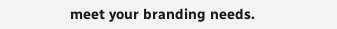meet your branding needs.